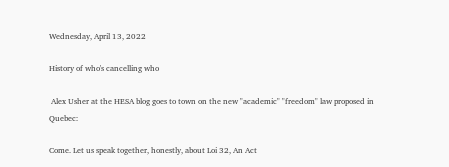Wednesday, April 13, 2022

History of who's cancelling who

 Alex Usher at the HESA blog goes to town on the new "academic" "freedom" law proposed in Quebec:

Come. Let us speak together, honestly, about Loi 32, An Act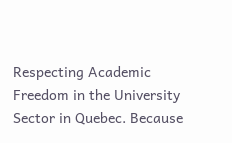Respecting Academic Freedom in the University Sector in Quebec. Because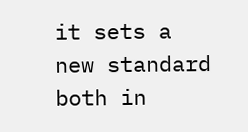it sets a new standard both in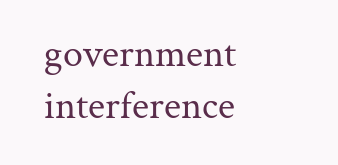government interference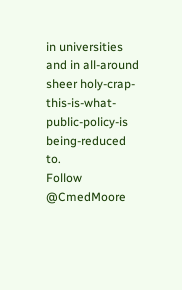in universities and in all-around sheer holy-crap-this-is-what-public-policy-is being-reduced to.
Follow @CmedMoore